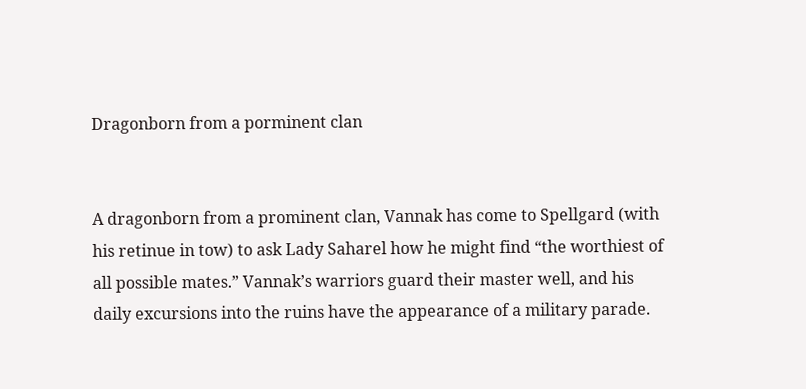Dragonborn from a porminent clan


A dragonborn from a prominent clan, Vannak has come to Spellgard (with his retinue in tow) to ask Lady Saharel how he might find “the worthiest of all possible mates.” Vannak’s warriors guard their master well, and his daily excursions into the ruins have the appearance of a military parade.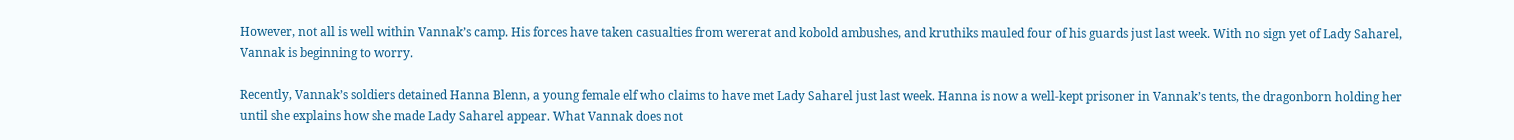However, not all is well within Vannak’s camp. His forces have taken casualties from wererat and kobold ambushes, and kruthiks mauled four of his guards just last week. With no sign yet of Lady Saharel, Vannak is beginning to worry.

Recently, Vannak’s soldiers detained Hanna Blenn, a young female elf who claims to have met Lady Saharel just last week. Hanna is now a well-kept prisoner in Vannak’s tents, the dragonborn holding her until she explains how she made Lady Saharel appear. What Vannak does not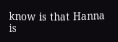know is that Hanna is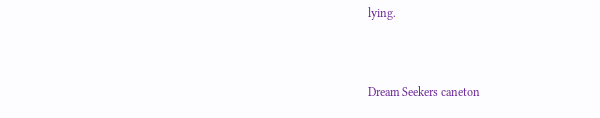lying.



Dream Seekers caneton